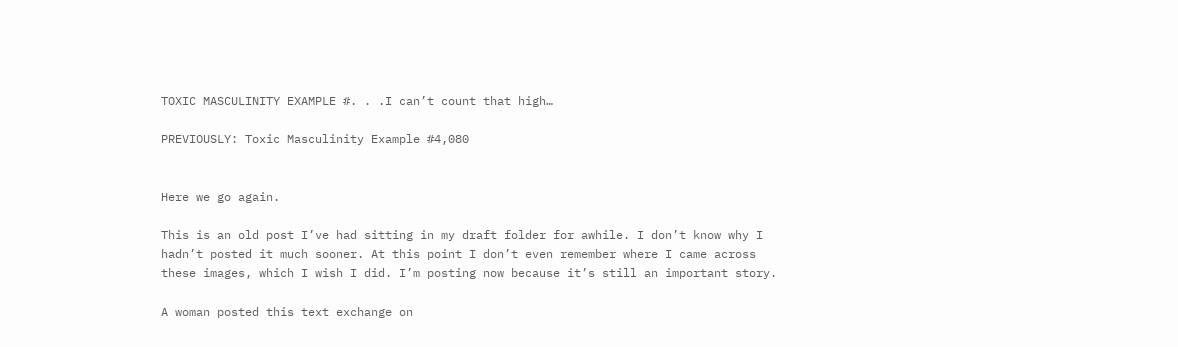TOXIC MASCULINITY EXAMPLE #. . .I can’t count that high…

PREVIOUSLY: Toxic Masculinity Example #4,080


Here we go again.

This is an old post I’ve had sitting in my draft folder for awhile. I don’t know why I hadn’t posted it much sooner. At this point I don’t even remember where I came across these images, which I wish I did. I’m posting now because it’s still an important story.

A woman posted this text exchange on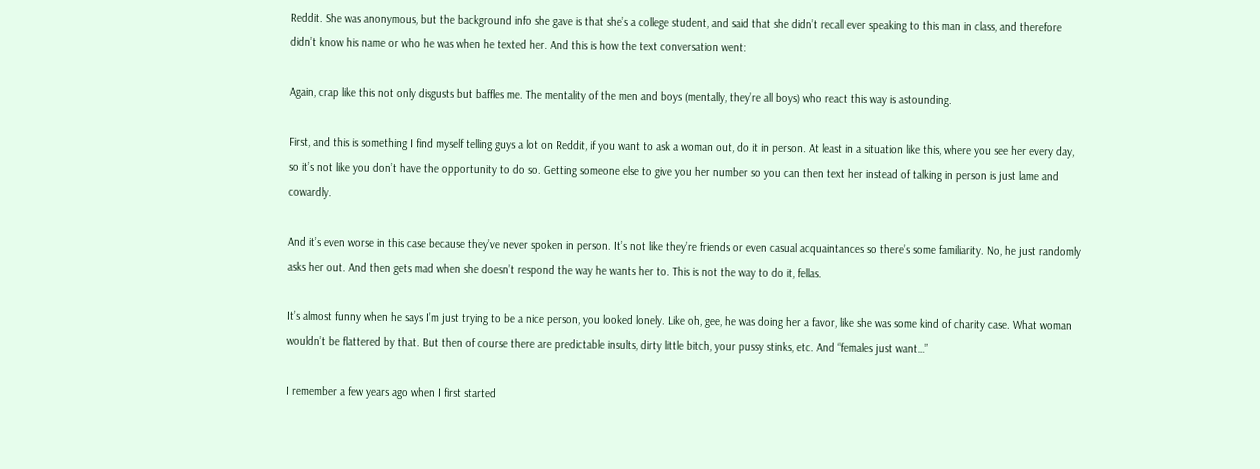Reddit. She was anonymous, but the background info she gave is that she’s a college student, and said that she didn’t recall ever speaking to this man in class, and therefore didn’t know his name or who he was when he texted her. And this is how the text conversation went:

Again, crap like this not only disgusts but baffles me. The mentality of the men and boys (mentally, they’re all boys) who react this way is astounding.

First, and this is something I find myself telling guys a lot on Reddit, if you want to ask a woman out, do it in person. At least in a situation like this, where you see her every day, so it’s not like you don’t have the opportunity to do so. Getting someone else to give you her number so you can then text her instead of talking in person is just lame and cowardly.

And it’s even worse in this case because they’ve never spoken in person. It’s not like they’re friends or even casual acquaintances so there’s some familiarity. No, he just randomly asks her out. And then gets mad when she doesn’t respond the way he wants her to. This is not the way to do it, fellas.

It’s almost funny when he says I’m just trying to be a nice person, you looked lonely. Like oh, gee, he was doing her a favor, like she was some kind of charity case. What woman wouldn’t be flattered by that. But then of course there are predictable insults, dirty little bitch, your pussy stinks, etc. And “females just want…”

I remember a few years ago when I first started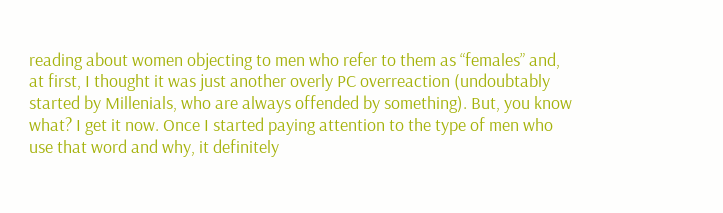reading about women objecting to men who refer to them as “females” and, at first, I thought it was just another overly PC overreaction (undoubtably started by Millenials, who are always offended by something). But, you know what? I get it now. Once I started paying attention to the type of men who use that word and why, it definitely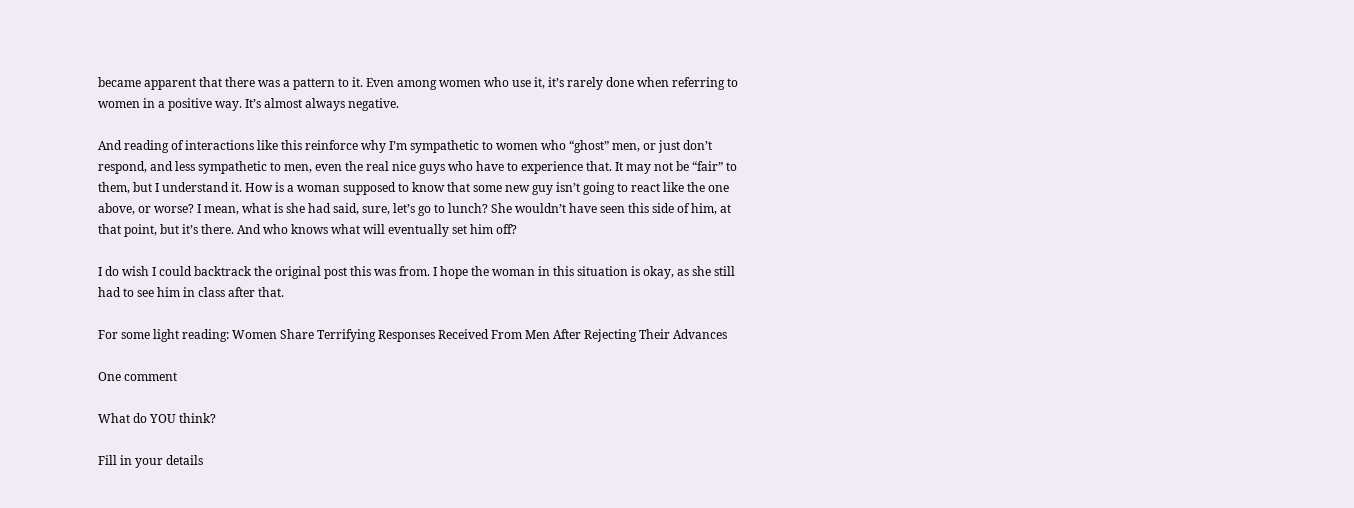became apparent that there was a pattern to it. Even among women who use it, it’s rarely done when referring to women in a positive way. It’s almost always negative.

And reading of interactions like this reinforce why I’m sympathetic to women who “ghost” men, or just don’t respond, and less sympathetic to men, even the real nice guys who have to experience that. It may not be “fair” to them, but I understand it. How is a woman supposed to know that some new guy isn’t going to react like the one above, or worse? I mean, what is she had said, sure, let’s go to lunch? She wouldn’t have seen this side of him, at that point, but it’s there. And who knows what will eventually set him off?

I do wish I could backtrack the original post this was from. I hope the woman in this situation is okay, as she still had to see him in class after that.

For some light reading: Women Share Terrifying Responses Received From Men After Rejecting Their Advances

One comment

What do YOU think?

Fill in your details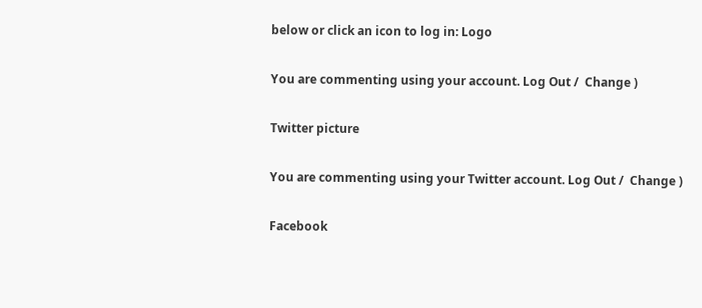below or click an icon to log in: Logo

You are commenting using your account. Log Out /  Change )

Twitter picture

You are commenting using your Twitter account. Log Out /  Change )

Facebook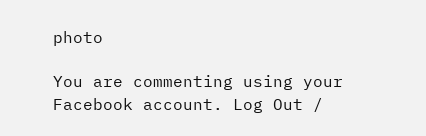photo

You are commenting using your Facebook account. Log Out /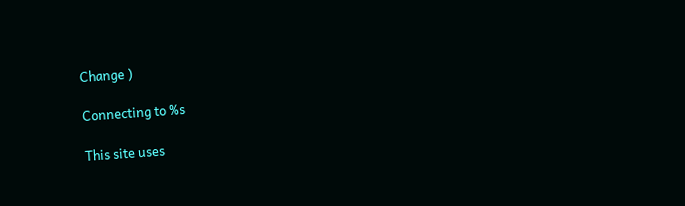Change )

Connecting to %s

This site uses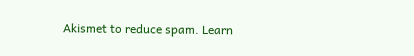Akismet to reduce spam. Learn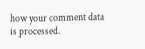how your comment data is processed.